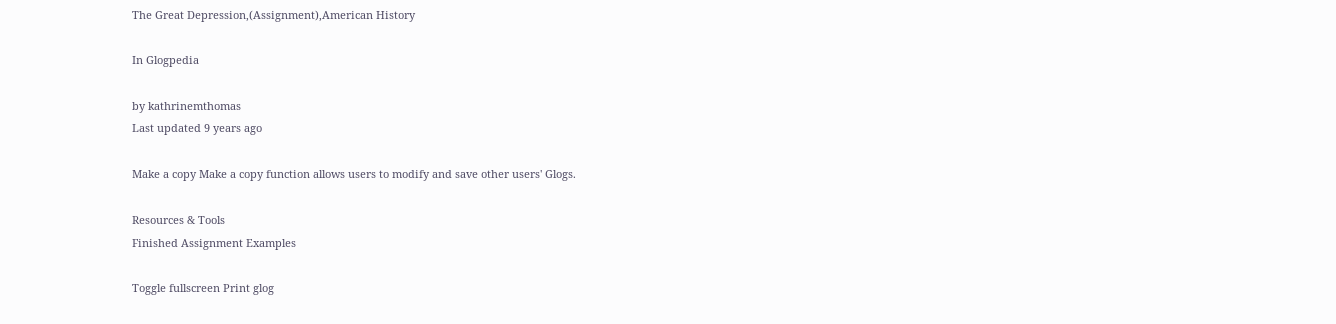The Great Depression,(Assignment),American History

In Glogpedia

by kathrinemthomas
Last updated 9 years ago

Make a copy Make a copy function allows users to modify and save other users' Glogs.

Resources & Tools
Finished Assignment Examples

Toggle fullscreen Print glog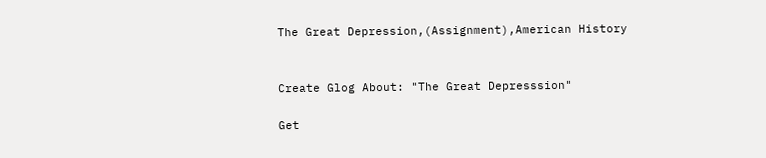The Great Depression,(Assignment),American History


Create Glog About: "The Great Depresssion"

Get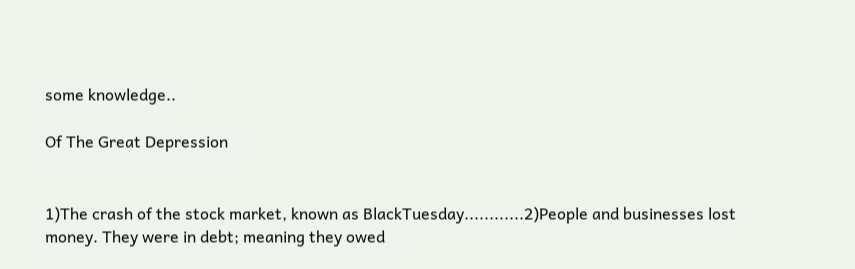some knowledge..

Of The Great Depression


1)The crash of the stock market, known as BlackTuesday............2)People and businesses lost money. They were in debt; meaning they owed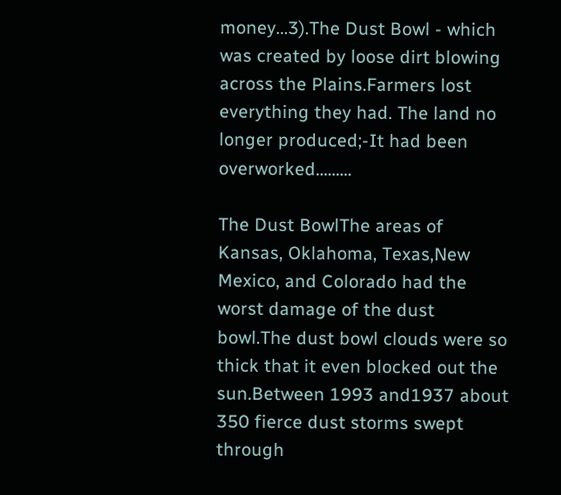money...3).The Dust Bowl - which was created by loose dirt blowing across the Plains.Farmers lost everything they had. The land no longer produced;-It had been overworked.........

The Dust BowlThe areas of Kansas, Oklahoma, Texas,New Mexico, and Colorado had the worst damage of the dust bowl.The dust bowl clouds were so thick that it even blocked out the sun.Between 1993 and1937 about 350 fierce dust storms swept through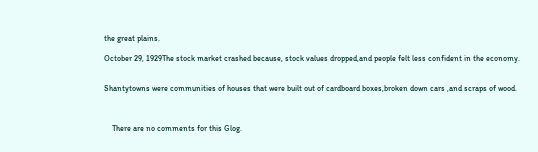the great plains.

October 29, 1929The stock market crashed because, stock values dropped,and people felt less confident in the economy.


Shantytowns were communities of houses that were built out of cardboard boxes,broken down cars ,and scraps of wood.



    There are no comments for this Glog.